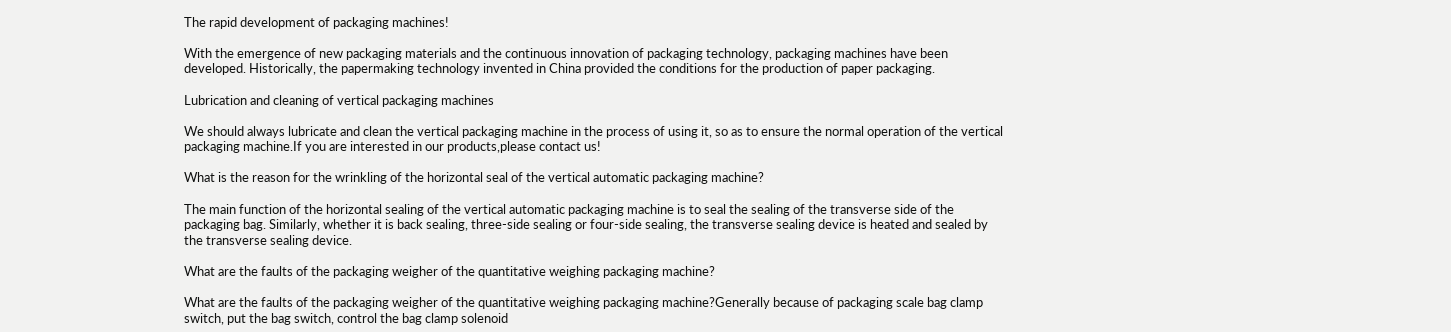The rapid development of packaging machines!

With the emergence of new packaging materials and the continuous innovation of packaging technology, packaging machines have been developed. Historically, the papermaking technology invented in China provided the conditions for the production of paper packaging.

Lubrication and cleaning of vertical packaging machines

We should always lubricate and clean the vertical packaging machine in the process of using it, so as to ensure the normal operation of the vertical packaging machine.If you are interested in our products,please contact us!

What is the reason for the wrinkling of the horizontal seal of the vertical automatic packaging machine?

The main function of the horizontal sealing of the vertical automatic packaging machine is to seal the sealing of the transverse side of the packaging bag. Similarly, whether it is back sealing, three-side sealing or four-side sealing, the transverse sealing device is heated and sealed by the transverse sealing device.

What are the faults of the packaging weigher of the quantitative weighing packaging machine?

What are the faults of the packaging weigher of the quantitative weighing packaging machine?Generally because of packaging scale bag clamp switch, put the bag switch, control the bag clamp solenoid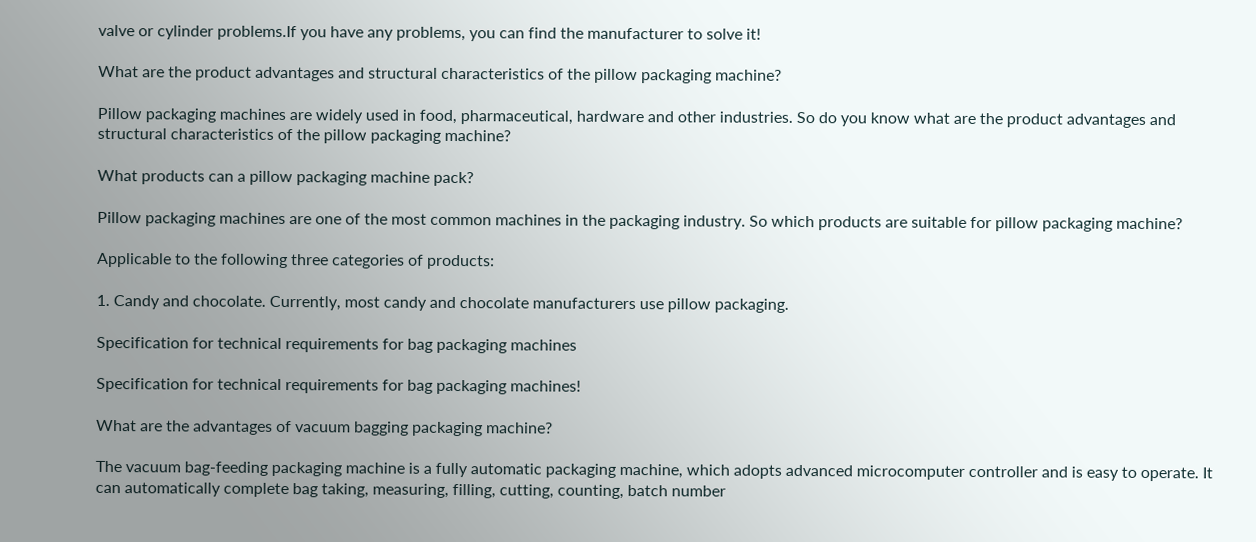valve or cylinder problems.If you have any problems, you can find the manufacturer to solve it!

What are the product advantages and structural characteristics of the pillow packaging machine?

Pillow packaging machines are widely used in food, pharmaceutical, hardware and other industries. So do you know what are the product advantages and structural characteristics of the pillow packaging machine?

What products can a pillow packaging machine pack?

Pillow packaging machines are one of the most common machines in the packaging industry. So which products are suitable for pillow packaging machine?

Applicable to the following three categories of products:

1. Candy and chocolate. Currently, most candy and chocolate manufacturers use pillow packaging.

Specification for technical requirements for bag packaging machines

Specification for technical requirements for bag packaging machines!

What are the advantages of vacuum bagging packaging machine?

The vacuum bag-feeding packaging machine is a fully automatic packaging machine, which adopts advanced microcomputer controller and is easy to operate. It can automatically complete bag taking, measuring, filling, cutting, counting, batch number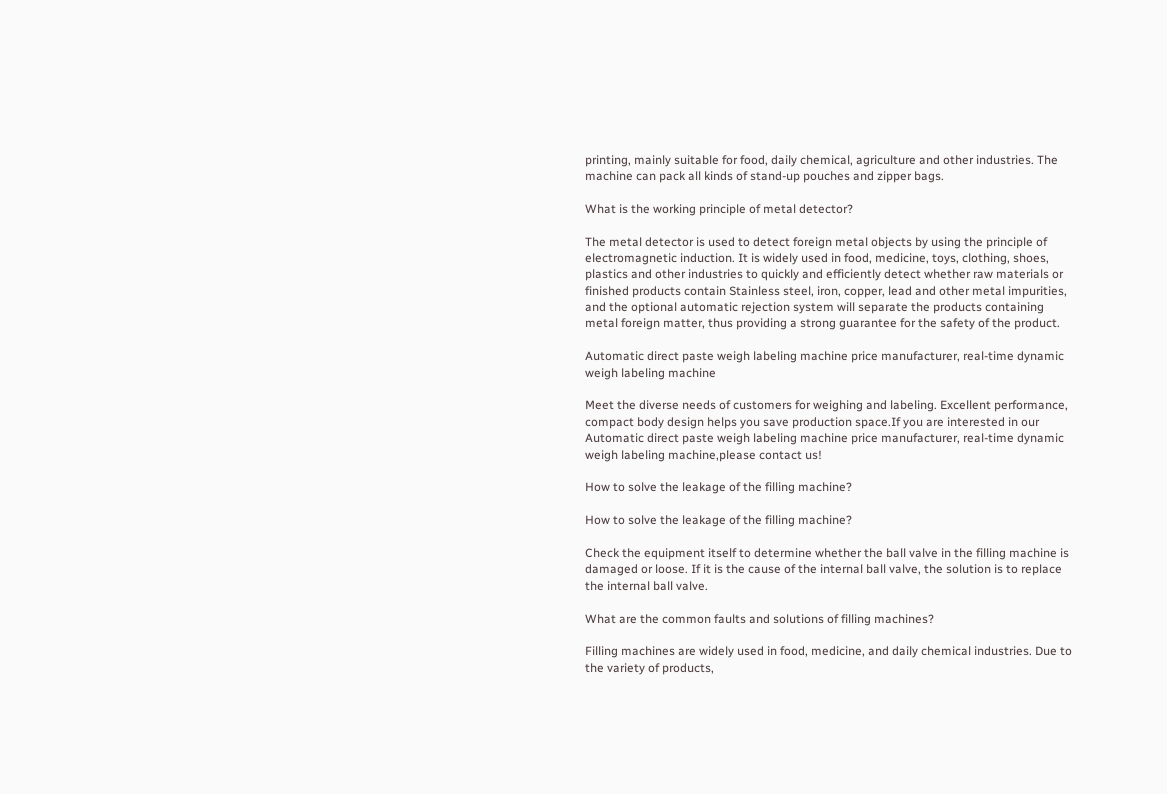printing, mainly suitable for food, daily chemical, agriculture and other industries. The machine can pack all kinds of stand-up pouches and zipper bags.

What is the working principle of metal detector?

The metal detector is used to detect foreign metal objects by using the principle of electromagnetic induction. It is widely used in food, medicine, toys, clothing, shoes, plastics and other industries to quickly and efficiently detect whether raw materials or finished products contain Stainless steel, iron, copper, lead and other metal impurities, and the optional automatic rejection system will separate the products containing metal foreign matter, thus providing a strong guarantee for the safety of the product.

Automatic direct paste weigh labeling machine price manufacturer, real-time dynamic weigh labeling machine

Meet the diverse needs of customers for weighing and labeling. Excellent performance, compact body design helps you save production space.If you are interested in our Automatic direct paste weigh labeling machine price manufacturer, real-time dynamic weigh labeling machine,please contact us!

How to solve the leakage of the filling machine?

How to solve the leakage of the filling machine?

Check the equipment itself to determine whether the ball valve in the filling machine is damaged or loose. If it is the cause of the internal ball valve, the solution is to replace the internal ball valve.

What are the common faults and solutions of filling machines?

Filling machines are widely used in food, medicine, and daily chemical industries. Due to the variety of products,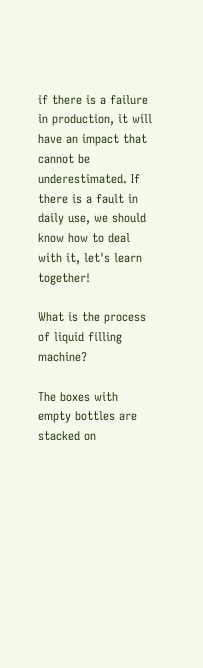if there is a failure in production, it will have an impact that cannot be underestimated. If there is a fault in daily use, we should know how to deal with it, let's learn together!

What is the process of liquid filling machine?

The boxes with empty bottles are stacked on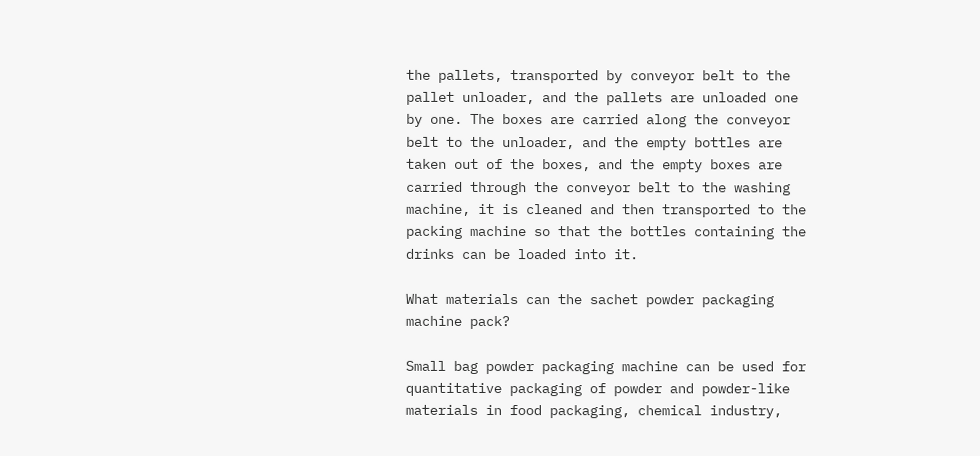the pallets, transported by conveyor belt to the pallet unloader, and the pallets are unloaded one by one. The boxes are carried along the conveyor belt to the unloader, and the empty bottles are taken out of the boxes, and the empty boxes are carried through the conveyor belt to the washing machine, it is cleaned and then transported to the packing machine so that the bottles containing the drinks can be loaded into it.

What materials can the sachet powder packaging machine pack?

Small bag powder packaging machine can be used for quantitative packaging of powder and powder-like materials in food packaging, chemical industry,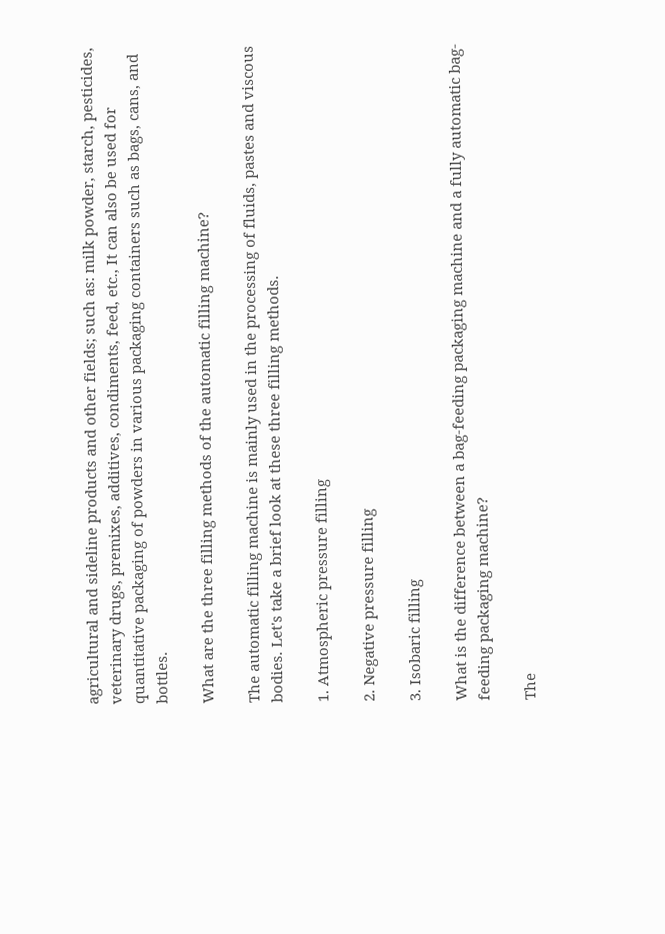agricultural and sideline products and other fields; such as: milk powder, starch, pesticides, veterinary drugs, premixes, additives, condiments, feed, etc., It can also be used for quantitative packaging of powders in various packaging containers such as bags, cans, and bottles.

What are the three filling methods of the automatic filling machine?

The automatic filling machine is mainly used in the processing of fluids, pastes and viscous bodies. Let's take a brief look at these three filling methods.

1. Atmospheric pressure filling

2. Negative pressure filling

3. Isobaric filling

What is the difference between a bag-feeding packaging machine and a fully automatic bag-feeding packaging machine?

The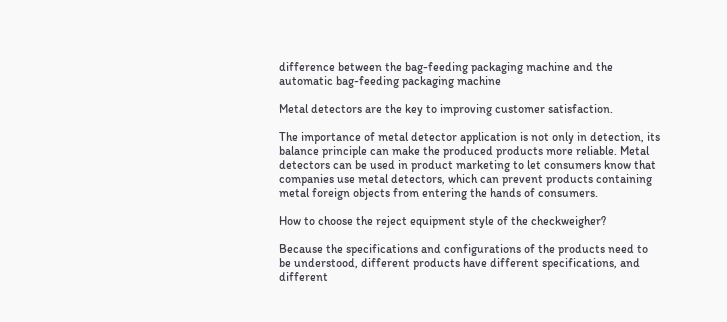difference between the bag-feeding packaging machine and the automatic bag-feeding packaging machine

Metal detectors are the key to improving customer satisfaction.

The importance of metal detector application is not only in detection, its balance principle can make the produced products more reliable. Metal detectors can be used in product marketing to let consumers know that companies use metal detectors, which can prevent products containing metal foreign objects from entering the hands of consumers.

How to choose the reject equipment style of the checkweigher?

Because the specifications and configurations of the products need to be understood, different products have different specifications, and different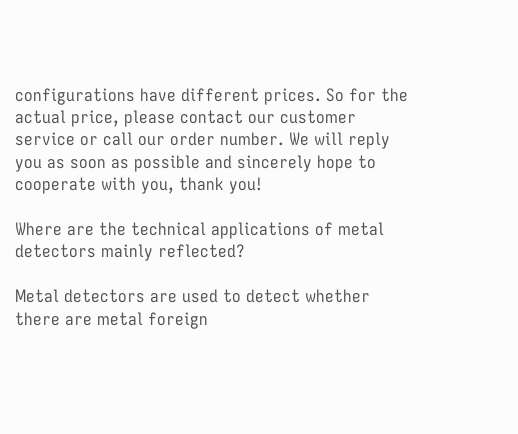configurations have different prices. So for the actual price, please contact our customer service or call our order number. We will reply you as soon as possible and sincerely hope to cooperate with you, thank you!

Where are the technical applications of metal detectors mainly reflected?

Metal detectors are used to detect whether there are metal foreign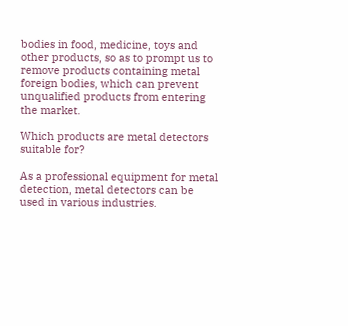bodies in food, medicine, toys and other products, so as to prompt us to remove products containing metal foreign bodies, which can prevent unqualified products from entering the market.

Which products are metal detectors suitable for?

As a professional equipment for metal detection, metal detectors can be used in various industries.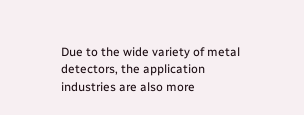Due to the wide variety of metal detectors, the application industries are also more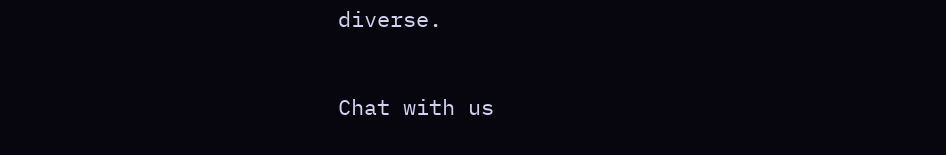diverse.

Chat with us